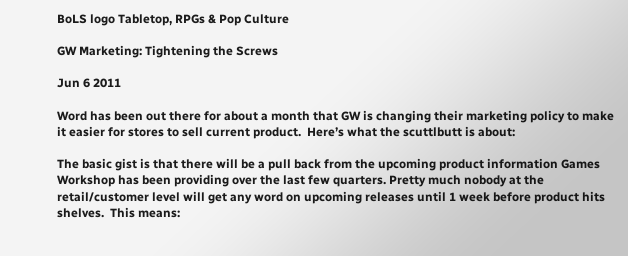BoLS logo Tabletop, RPGs & Pop Culture

GW Marketing: Tightening the Screws

Jun 6 2011

Word has been out there for about a month that GW is changing their marketing policy to make it easier for stores to sell current product.  Here’s what the scuttlbutt is about:

The basic gist is that there will be a pull back from the upcoming product information Games Workshop has been providing over the last few quarters. Pretty much nobody at the retail/customer level will get any word on upcoming releases until 1 week before product hits shelves.  This means: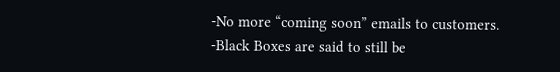-No more “coming soon” emails to customers.
-Black Boxes are said to still be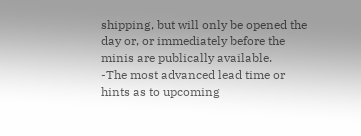shipping, but will only be opened the day or, or immediately before the minis are publically available.
-The most advanced lead time or hints as to upcoming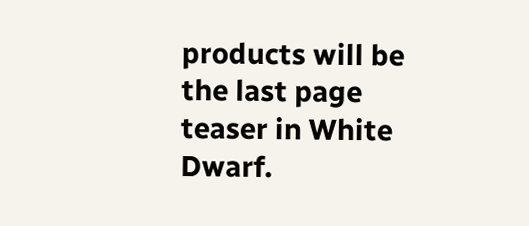products will be the last page teaser in White Dwarf.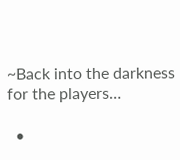~Back into the darkness for the players…

  •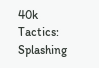40k Tactics: Splashing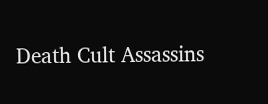Death Cult Assassins